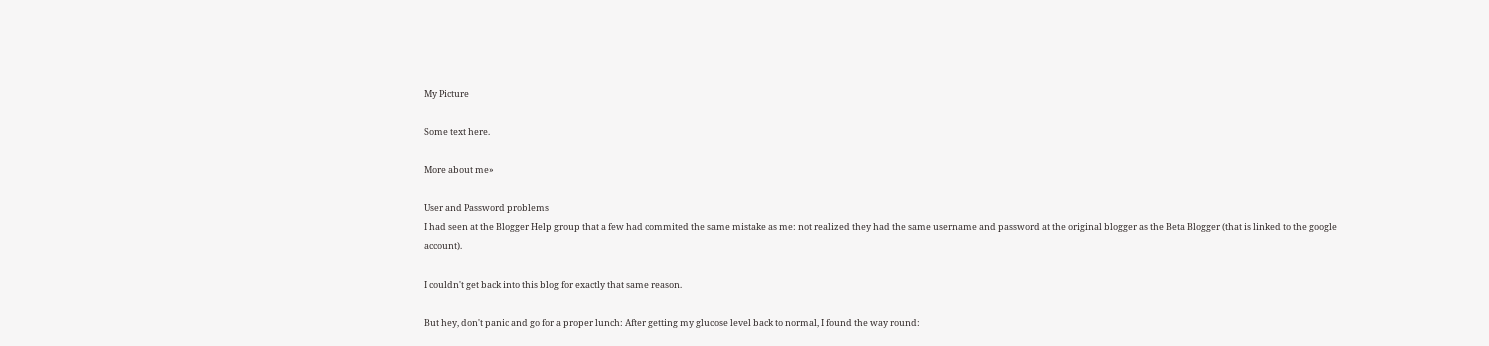My Picture

Some text here.

More about me»

User and Password problems
I had seen at the Blogger Help group that a few had commited the same mistake as me: not realized they had the same username and password at the original blogger as the Beta Blogger (that is linked to the google account).

I couldn't get back into this blog for exactly that same reason.

But hey, don't panic and go for a proper lunch: After getting my glucose level back to normal, I found the way round: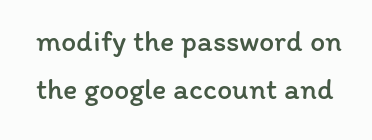modify the password on the google account and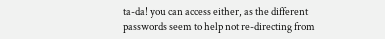ta-da! you can access either, as the different passwords seem to help not re-directing from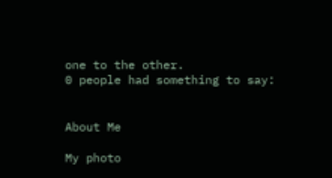one to the other.
0 people had something to say:


About Me

My photo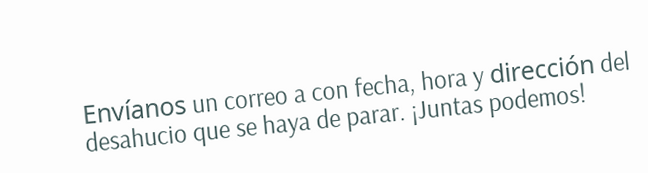Envíanos un correo a con fecha, hora y dirección del desahucio que se haya de parar. ¡Juntas podemos!